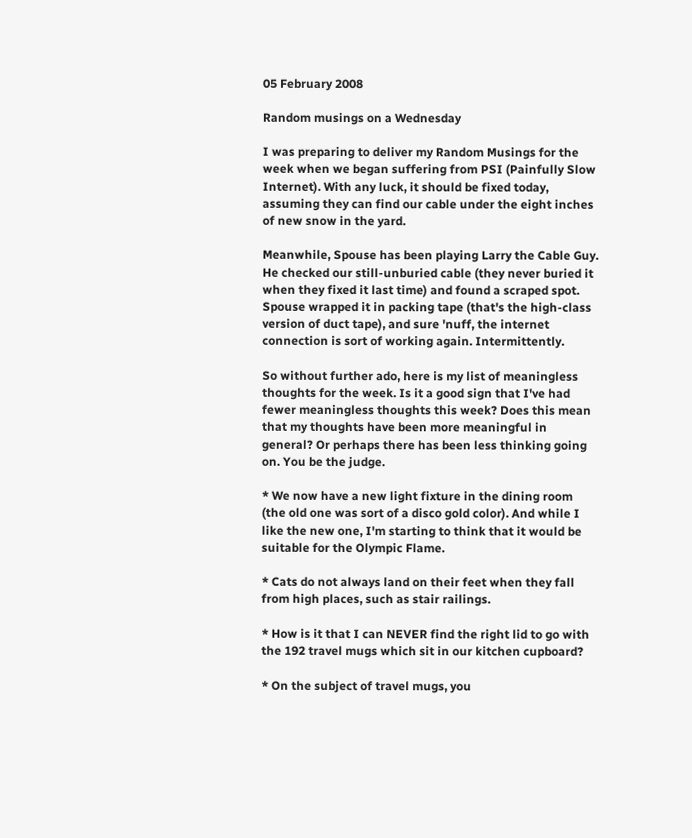05 February 2008

Random musings on a Wednesday

I was preparing to deliver my Random Musings for the week when we began suffering from PSI (Painfully Slow Internet). With any luck, it should be fixed today, assuming they can find our cable under the eight inches of new snow in the yard.

Meanwhile, Spouse has been playing Larry the Cable Guy. He checked our still-unburied cable (they never buried it when they fixed it last time) and found a scraped spot. Spouse wrapped it in packing tape (that's the high-class version of duct tape), and sure 'nuff, the internet connection is sort of working again. Intermittently.

So without further ado, here is my list of meaningless thoughts for the week. Is it a good sign that I've had fewer meaningless thoughts this week? Does this mean that my thoughts have been more meaningful in general? Or perhaps there has been less thinking going on. You be the judge.

* We now have a new light fixture in the dining room (the old one was sort of a disco gold color). And while I like the new one, I'm starting to think that it would be suitable for the Olympic Flame.

* Cats do not always land on their feet when they fall from high places, such as stair railings.

* How is it that I can NEVER find the right lid to go with the 192 travel mugs which sit in our kitchen cupboard?

* On the subject of travel mugs, you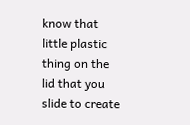know that little plastic thing on the lid that you slide to create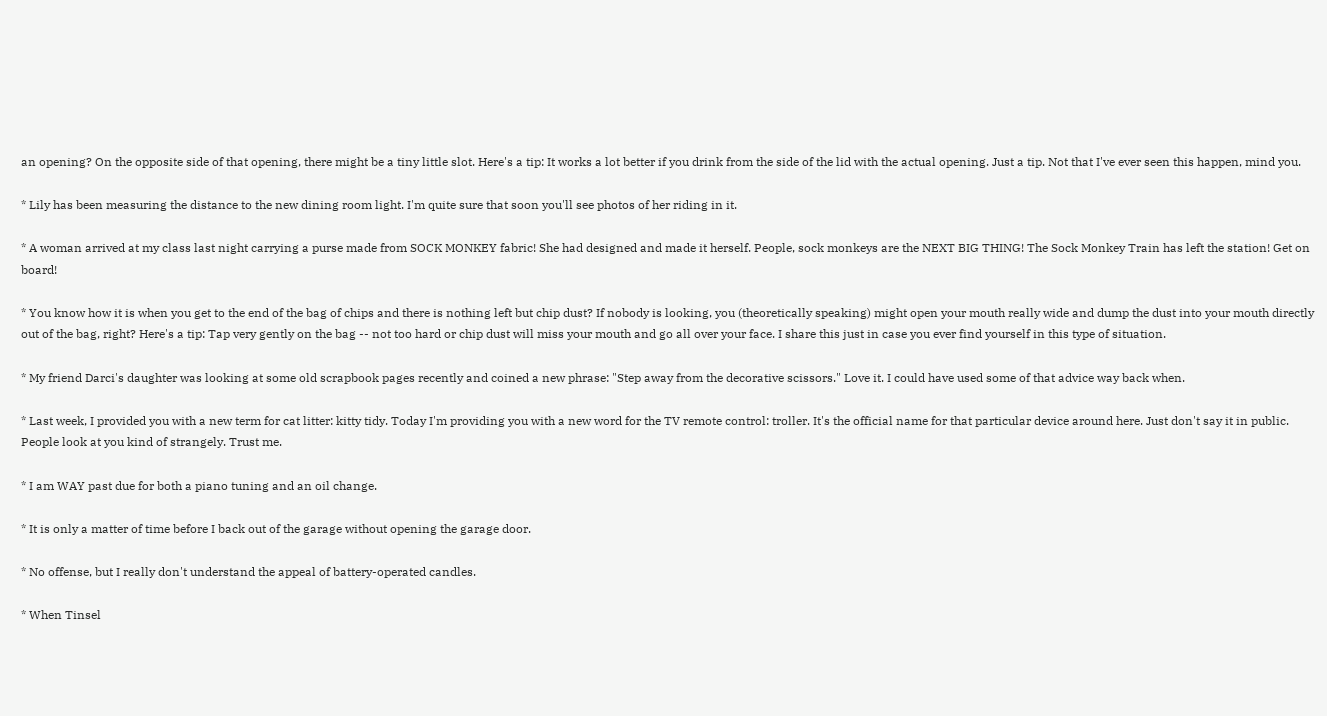an opening? On the opposite side of that opening, there might be a tiny little slot. Here's a tip: It works a lot better if you drink from the side of the lid with the actual opening. Just a tip. Not that I've ever seen this happen, mind you.

* Lily has been measuring the distance to the new dining room light. I'm quite sure that soon you'll see photos of her riding in it.

* A woman arrived at my class last night carrying a purse made from SOCK MONKEY fabric! She had designed and made it herself. People, sock monkeys are the NEXT BIG THING! The Sock Monkey Train has left the station! Get on board!

* You know how it is when you get to the end of the bag of chips and there is nothing left but chip dust? If nobody is looking, you (theoretically speaking) might open your mouth really wide and dump the dust into your mouth directly out of the bag, right? Here's a tip: Tap very gently on the bag -- not too hard or chip dust will miss your mouth and go all over your face. I share this just in case you ever find yourself in this type of situation.

* My friend Darci's daughter was looking at some old scrapbook pages recently and coined a new phrase: "Step away from the decorative scissors." Love it. I could have used some of that advice way back when.

* Last week, I provided you with a new term for cat litter: kitty tidy. Today I'm providing you with a new word for the TV remote control: troller. It's the official name for that particular device around here. Just don't say it in public. People look at you kind of strangely. Trust me.

* I am WAY past due for both a piano tuning and an oil change.

* It is only a matter of time before I back out of the garage without opening the garage door.

* No offense, but I really don't understand the appeal of battery-operated candles.

* When Tinsel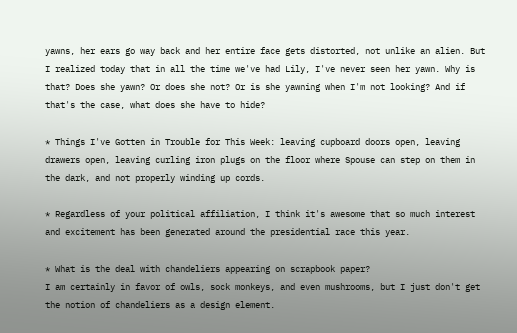yawns, her ears go way back and her entire face gets distorted, not unlike an alien. But I realized today that in all the time we've had Lily, I've never seen her yawn. Why is that? Does she yawn? Or does she not? Or is she yawning when I'm not looking? And if that's the case, what does she have to hide?

* Things I've Gotten in Trouble for This Week: leaving cupboard doors open, leaving drawers open, leaving curling iron plugs on the floor where Spouse can step on them in the dark, and not properly winding up cords.

* Regardless of your political affiliation, I think it's awesome that so much interest and excitement has been generated around the presidential race this year.

* What is the deal with chandeliers appearing on scrapbook paper?
I am certainly in favor of owls, sock monkeys, and even mushrooms, but I just don't get the notion of chandeliers as a design element.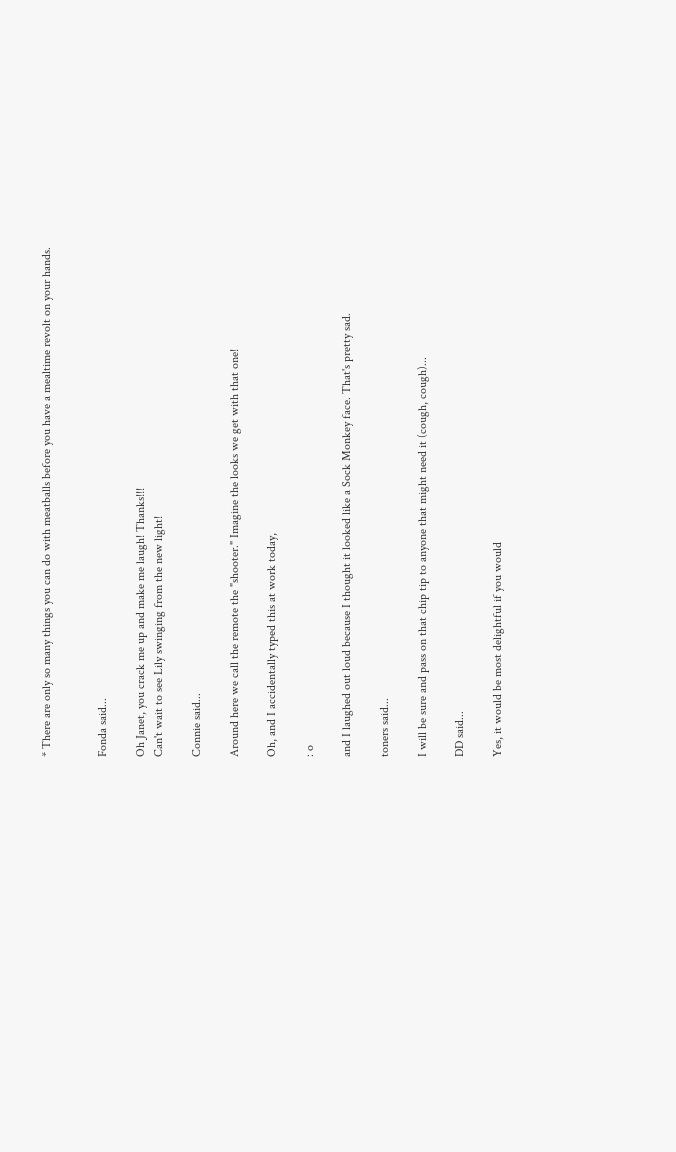* There are only so many things you can do with meatballs before you have a mealtime revolt on your hands.


Fonda said...

Oh Janet, you crack me up and make me laugh! Thanks!!!
Can't wait to see Lily swinging from the new light!

Connie said...

Around here we call the remote the "shooter." Imagine the looks we get with that one!

Oh, and I accidentally typed this at work today,

: o

and I laughed out loud because I thought it looked like a Sock Monkey face. That's pretty sad.

toners said...

I will be sure and pass on that chip tip to anyone that might need it (cough, cough)...

DD said...

Yes, it would be most delightful if you would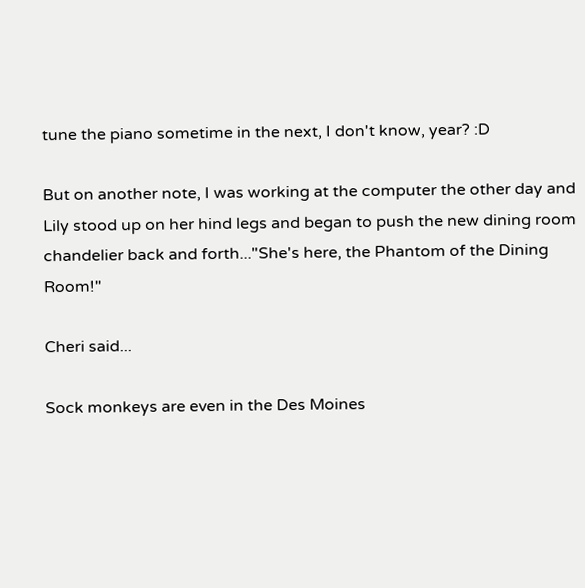tune the piano sometime in the next, I don't know, year? :D

But on another note, I was working at the computer the other day and Lily stood up on her hind legs and began to push the new dining room chandelier back and forth..."She's here, the Phantom of the Dining Room!"

Cheri said...

Sock monkeys are even in the Des Moines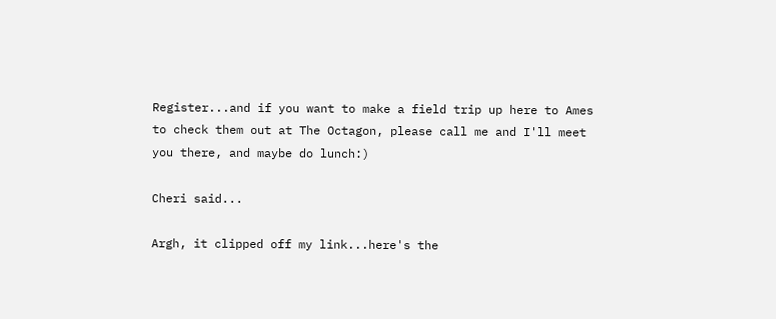Register...and if you want to make a field trip up here to Ames to check them out at The Octagon, please call me and I'll meet you there, and maybe do lunch:)

Cheri said...

Argh, it clipped off my link...here's the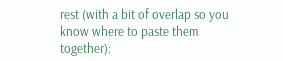rest (with a bit of overlap so you know where to paste them together):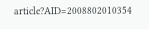article?AID=2008802010354